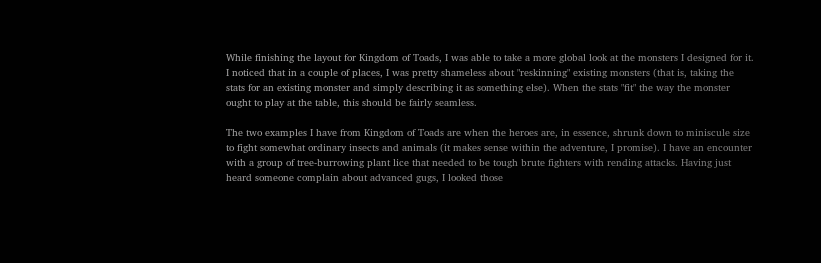While finishing the layout for Kingdom of Toads, I was able to take a more global look at the monsters I designed for it. I noticed that in a couple of places, I was pretty shameless about "reskinning" existing monsters (that is, taking the stats for an existing monster and simply describing it as something else). When the stats "fit" the way the monster ought to play at the table, this should be fairly seamless.

The two examples I have from Kingdom of Toads are when the heroes are, in essence, shrunk down to miniscule size to fight somewhat ordinary insects and animals (it makes sense within the adventure, I promise). I have an encounter with a group of tree-burrowing plant lice that needed to be tough brute fighters with rending attacks. Having just heard someone complain about advanced gugs, I looked those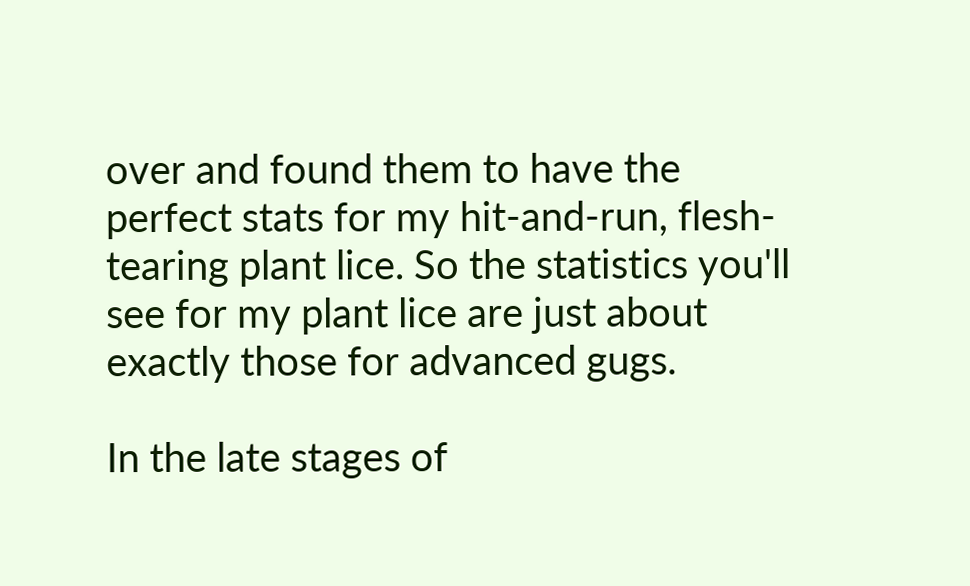over and found them to have the perfect stats for my hit-and-run, flesh-tearing plant lice. So the statistics you'll see for my plant lice are just about exactly those for advanced gugs.

In the late stages of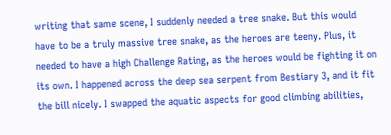writing that same scene, I suddenly needed a tree snake. But this would have to be a truly massive tree snake, as the heroes are teeny. Plus, it needed to have a high Challenge Rating, as the heroes would be fighting it on its own. I happened across the deep sea serpent from Bestiary 3, and it fit the bill nicely. I swapped the aquatic aspects for good climbing abilities,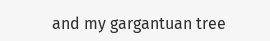and my gargantuan tree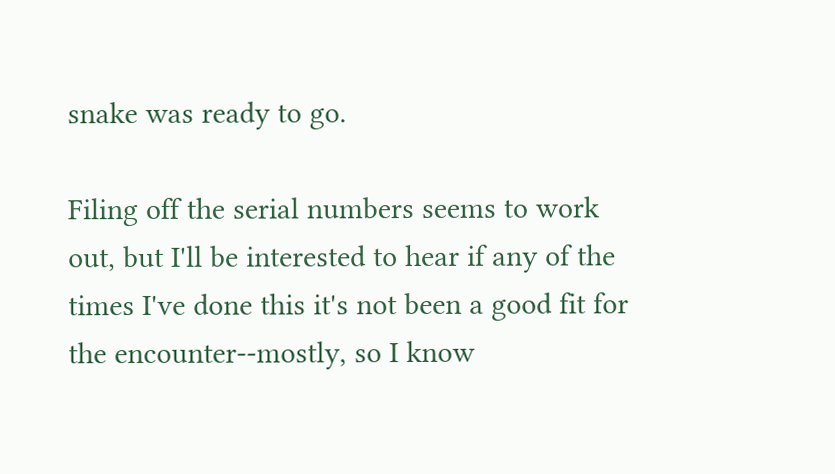snake was ready to go.

Filing off the serial numbers seems to work out, but I'll be interested to hear if any of the times I've done this it's not been a good fit for the encounter--mostly, so I know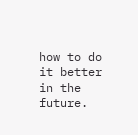how to do it better in the future.